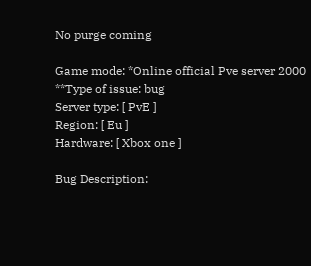No purge coming

Game mode: *Online official Pve server 2000
**Type of issue: bug
Server type: [ PvE ]
Region: [ Eu ]
Hardware: [ Xbox one ]

Bug Description: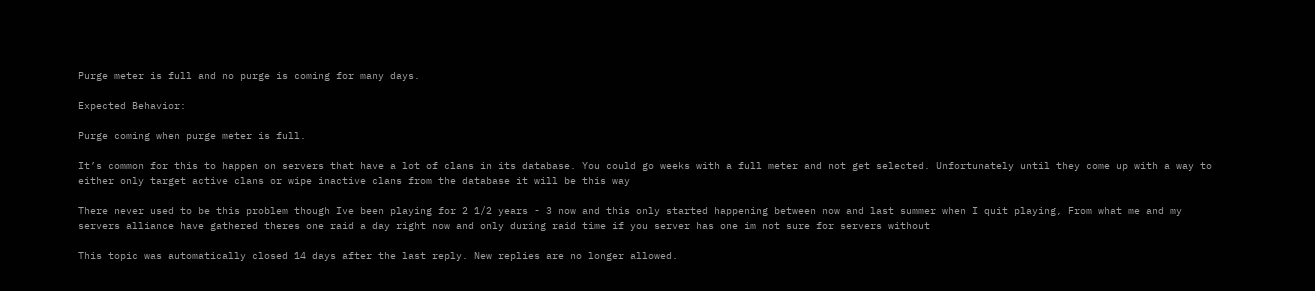Purge meter is full and no purge is coming for many days.

Expected Behavior:

Purge coming when purge meter is full.

It’s common for this to happen on servers that have a lot of clans in its database. You could go weeks with a full meter and not get selected. Unfortunately until they come up with a way to either only target active clans or wipe inactive clans from the database it will be this way

There never used to be this problem though Ive been playing for 2 1/2 years - 3 now and this only started happening between now and last summer when I quit playing, From what me and my servers alliance have gathered theres one raid a day right now and only during raid time if you server has one im not sure for servers without

This topic was automatically closed 14 days after the last reply. New replies are no longer allowed.